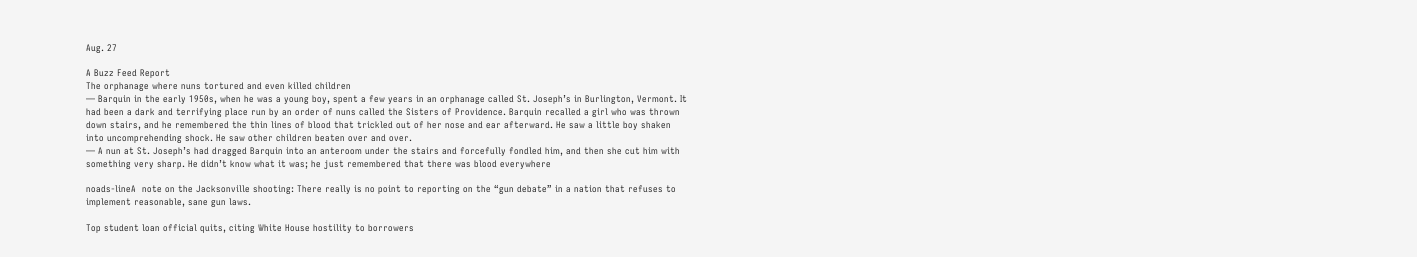Aug. 27

A Buzz Feed Report
The orphanage where nuns tortured and even killed children
— Barquin in the early 1950s, when he was a young boy, spent a few years in an orphanage called St. Joseph’s in Burlington, Vermont. It had been a dark and terrifying place run by an order of nuns called the Sisters of Providence. Barquin recalled a girl who was thrown down stairs, and he remembered the thin lines of blood that trickled out of her nose and ear afterward. He saw a little boy shaken into uncomprehending shock. He saw other children beaten over and over.
— A nun at St. Joseph’s had dragged Barquin into an anteroom under the stairs and forcefully fondled him, and then she cut him with something very sharp. He didn’t know what it was; he just remembered that there was blood everywhere

noads-lineA  note on the Jacksonville shooting: There really is no point to reporting on the “gun debate” in a nation that refuses to implement reasonable, sane gun laws.

Top student loan official quits, citing White House hostility to borrowers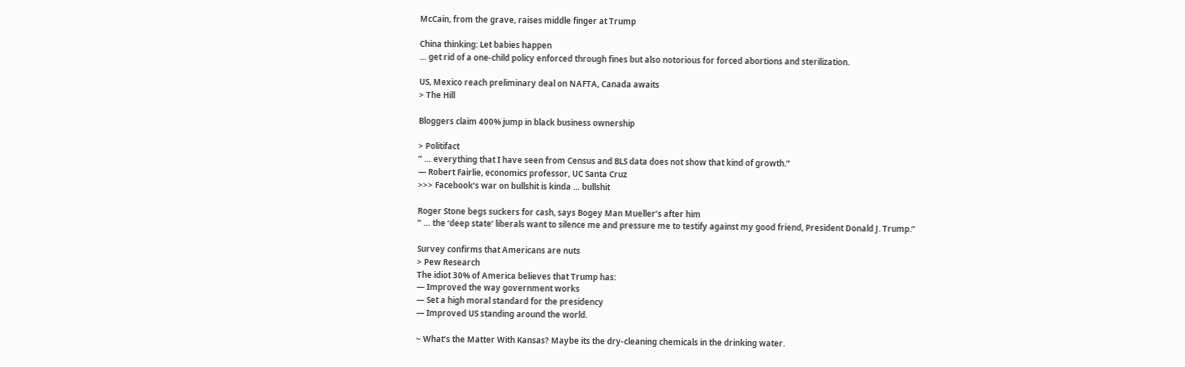McCain, from the grave, raises middle finger at Trump

China thinking: Let babies happen
… get rid of a one-child policy enforced through fines but also notorious for forced abortions and sterilization.

US, Mexico reach preliminary deal on NAFTA, Canada awaits
> The Hill

Bloggers claim 400% jump in black business ownership

> Politifact
” … everything that I have seen from Census and BLS data does not show that kind of growth.”
— Robert Fairlie, economics professor, UC Santa Cruz
>>> Facebook’s war on bullshit is kinda … bullshit

Roger Stone begs suckers for cash, says Bogey Man Mueller’s after him
” … the ‘deep state’ liberals want to silence me and pressure me to testify against my good friend, President Donald J. Trump.”

Survey confirms that Americans are nuts
> Pew Research
The idiot 30% of America believes that Trump has:
— Improved the way government works
— Set a high moral standard for the presidency
— Improved US standing around the world.

~ What’s the Matter With Kansas? Maybe its the dry-cleaning chemicals in the drinking water.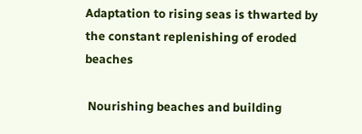Adaptation to rising seas is thwarted by the constant replenishing of eroded beaches

 Nourishing beaches and building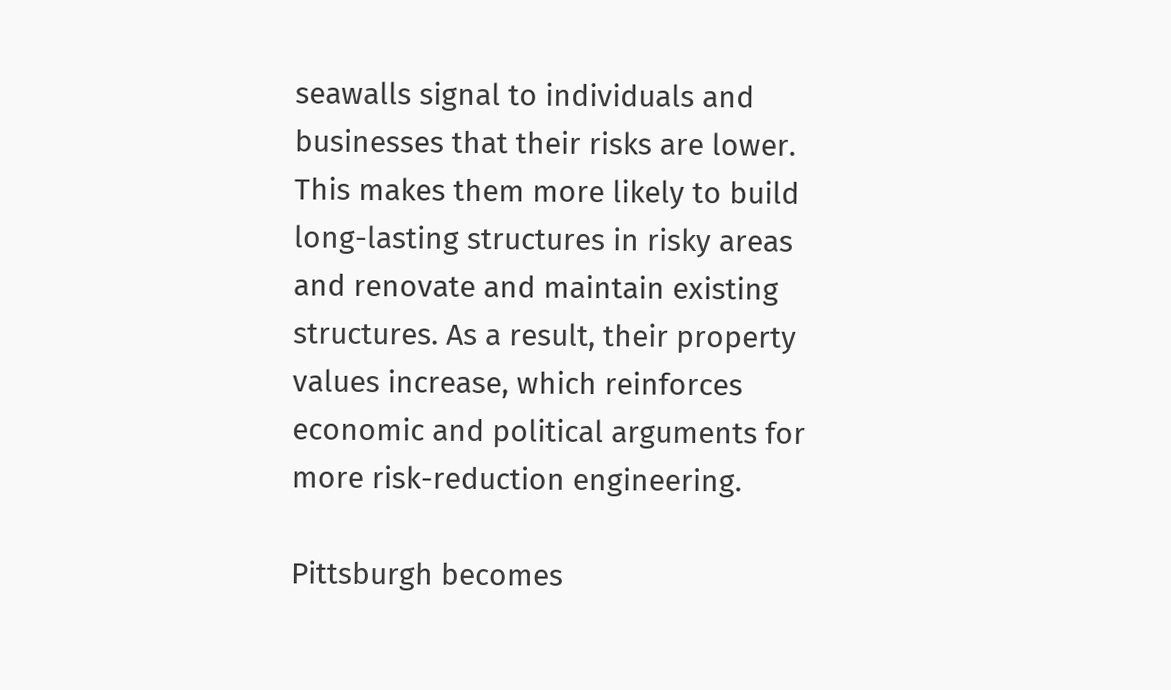seawalls signal to individuals and businesses that their risks are lower. This makes them more likely to build long-lasting structures in risky areas and renovate and maintain existing structures. As a result, their property values increase, which reinforces economic and political arguments for more risk-reduction engineering.

Pittsburgh becomes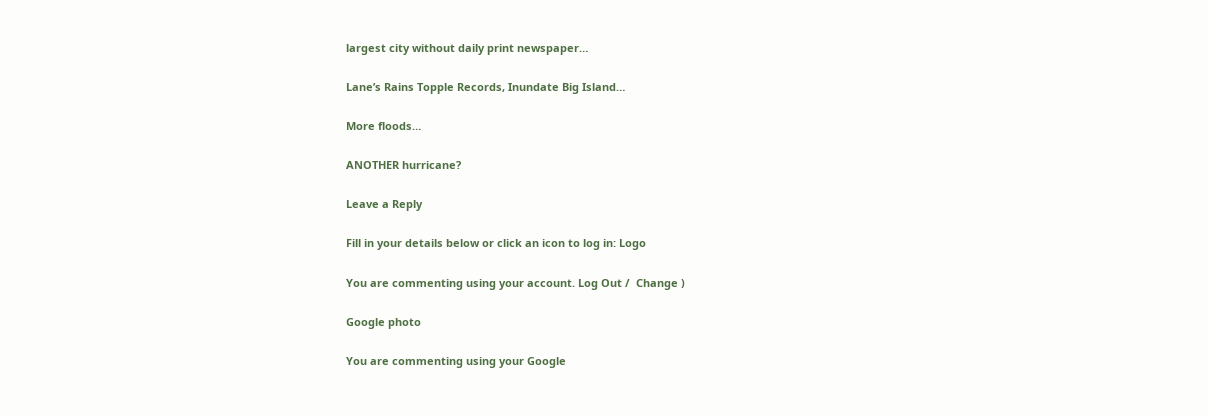largest city without daily print newspaper…

Lane’s Rains Topple Records, Inundate Big Island…

More floods…

ANOTHER hurricane?

Leave a Reply

Fill in your details below or click an icon to log in: Logo

You are commenting using your account. Log Out /  Change )

Google photo

You are commenting using your Google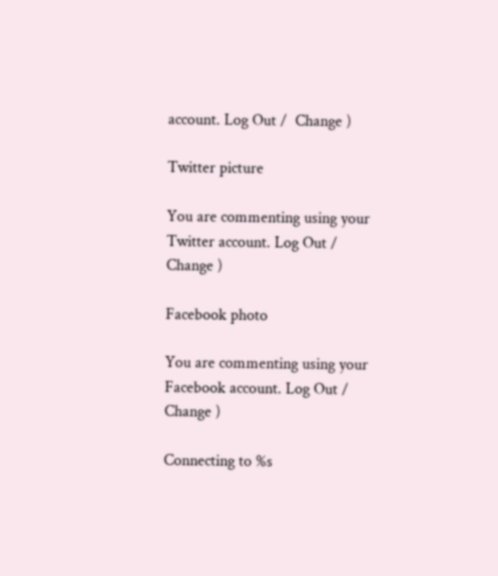account. Log Out /  Change )

Twitter picture

You are commenting using your Twitter account. Log Out /  Change )

Facebook photo

You are commenting using your Facebook account. Log Out /  Change )

Connecting to %s